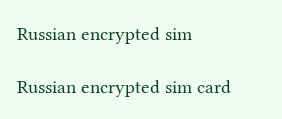Russian encrypted sim

Russian encrypted sim card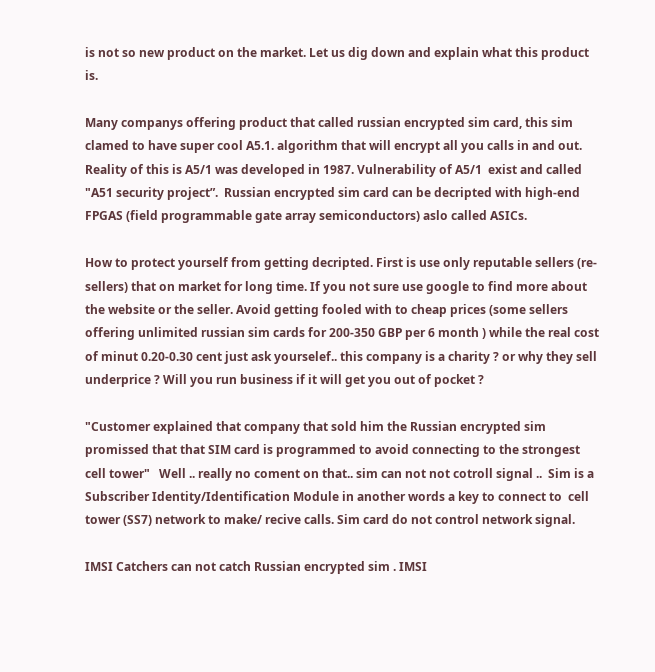is not so new product on the market. Let us dig down and explain what this product is.

Many companys offering product that called russian encrypted sim card, this sim clamed to have super cool A5.1. algorithm that will encrypt all you calls in and out. Reality of this is A5/1 was developed in 1987. Vulnerability of A5/1  exist and called  "A51 security project”.  Russian encrypted sim card can be decripted with high-end FPGAS (field programmable gate array semiconductors) aslo called ASICs.

How to protect yourself from getting decripted. First is use only reputable sellers (re-sellers) that on market for long time. If you not sure use google to find more about the website or the seller. Avoid getting fooled with to cheap prices (some sellers offering unlimited russian sim cards for 200-350 GBP per 6 month ) while the real cost of minut 0.20-0.30 cent just ask yourselef.. this company is a charity ? or why they sell underprice ? Will you run business if it will get you out of pocket ?

"Customer explained that company that sold him the Russian encrypted sim  promissed that that SIM card is programmed to avoid connecting to the strongest cell tower"   Well .. really no coment on that.. sim can not not cotroll signal ..  Sim is a Subscriber Identity/Identification Module in another words a key to connect to  cell tower (SS7) network to make/ recive calls. Sim card do not control network signal.

IMSI Catchers can not catch Russian encrypted sim . IMSI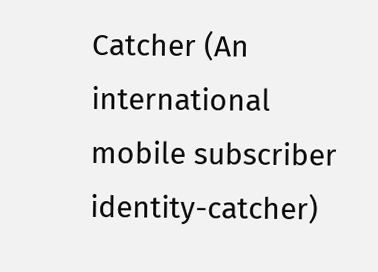Catcher (An international mobile subscriber identity-catcher)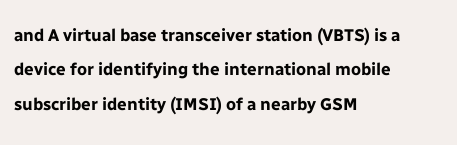and A virtual base transceiver station (VBTS) is a device for identifying the international mobile subscriber identity (IMSI) of a nearby GSM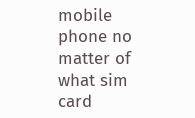mobile phone no matter of what sim card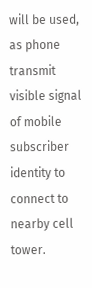will be used, as phone transmit visible signal of mobile subscriber identity to connect to nearby cell tower.